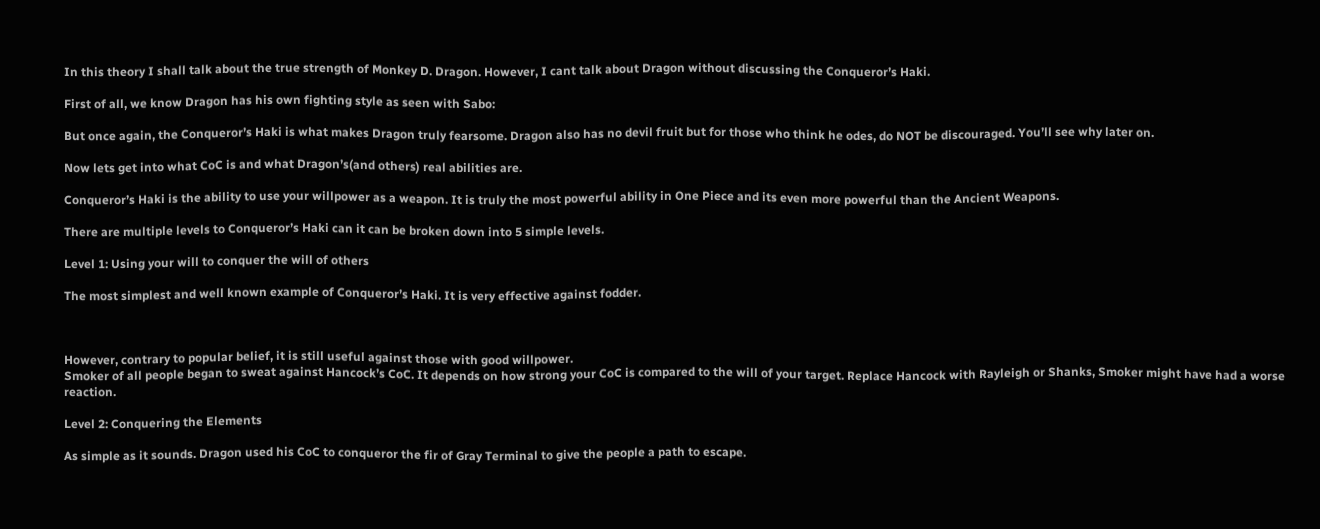In this theory I shall talk about the true strength of Monkey D. Dragon. However, I cant talk about Dragon without discussing the Conqueror’s Haki.

First of all, we know Dragon has his own fighting style as seen with Sabo:

But once again, the Conqueror’s Haki is what makes Dragon truly fearsome. Dragon also has no devil fruit but for those who think he odes, do NOT be discouraged. You’ll see why later on.

Now lets get into what CoC is and what Dragon’s(and others) real abilities are.

Conqueror’s Haki is the ability to use your willpower as a weapon. It is truly the most powerful ability in One Piece and its even more powerful than the Ancient Weapons.

There are multiple levels to Conqueror’s Haki can it can be broken down into 5 simple levels.

Level 1: Using your will to conquer the will of others

The most simplest and well known example of Conqueror’s Haki. It is very effective against fodder.



However, contrary to popular belief, it is still useful against those with good willpower.
Smoker of all people began to sweat against Hancock’s CoC. It depends on how strong your CoC is compared to the will of your target. Replace Hancock with Rayleigh or Shanks, Smoker might have had a worse reaction.

Level 2: Conquering the Elements

As simple as it sounds. Dragon used his CoC to conqueror the fir of Gray Terminal to give the people a path to escape.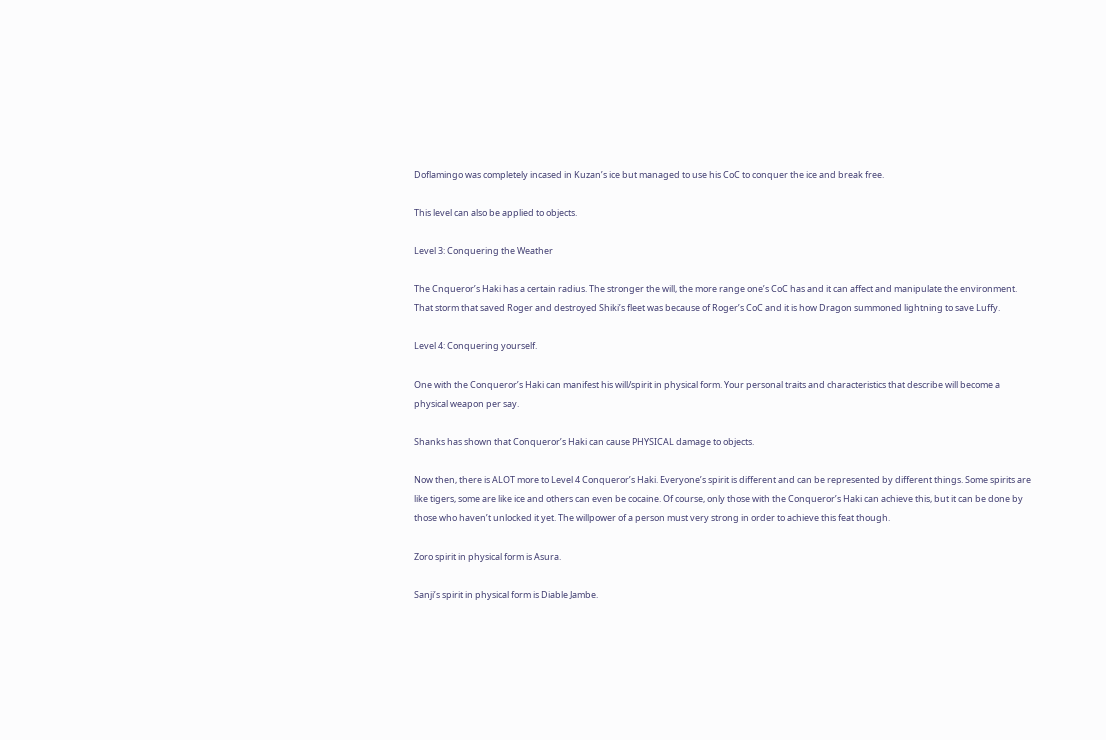Doflamingo was completely incased in Kuzan’s ice but managed to use his CoC to conquer the ice and break free.

This level can also be applied to objects.

Level 3: Conquering the Weather

The Cnqueror’s Haki has a certain radius. The stronger the will, the more range one’s CoC has and it can affect and manipulate the environment. That storm that saved Roger and destroyed Shiki’s fleet was because of Roger’s CoC and it is how Dragon summoned lightning to save Luffy.

Level 4: Conquering yourself.

One with the Conqueror’s Haki can manifest his will/spirit in physical form. Your personal traits and characteristics that describe will become a physical weapon per say.

Shanks has shown that Conqueror’s Haki can cause PHYSICAL damage to objects.

Now then, there is ALOT more to Level 4 Conqueror’s Haki. Everyone’s spirit is different and can be represented by different things. Some spirits are like tigers, some are like ice and others can even be cocaine. Of course, only those with the Conqueror’s Haki can achieve this, but it can be done by those who haven’t unlocked it yet. The willpower of a person must very strong in order to achieve this feat though.

Zoro spirit in physical form is Asura.

Sanji’s spirit in physical form is Diable Jambe.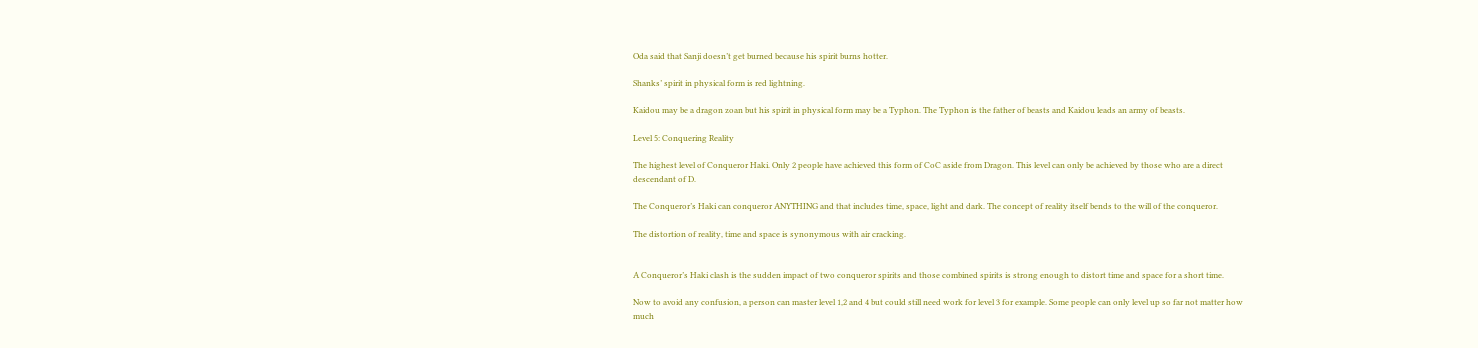Oda said that Sanji doesn’t get burned because his spirit burns hotter.

Shanks’ spirit in physical form is red lightning.

Kaidou may be a dragon zoan but his spirit in physical form may be a Typhon. The Typhon is the father of beasts and Kaidou leads an army of beasts.

Level 5: Conquering Reality

The highest level of Conqueror Haki. Only 2 people have achieved this form of CoC aside from Dragon. This level can only be achieved by those who are a direct descendant of D.

The Conqueror’s Haki can conqueror ANYTHING and that includes time, space, light and dark. The concept of reality itself bends to the will of the conqueror.

The distortion of reality, time and space is synonymous with air cracking.


A Conqueror’s Haki clash is the sudden impact of two conqueror spirits and those combined spirits is strong enough to distort time and space for a short time.

Now to avoid any confusion, a person can master level 1,2 and 4 but could still need work for level 3 for example. Some people can only level up so far not matter how much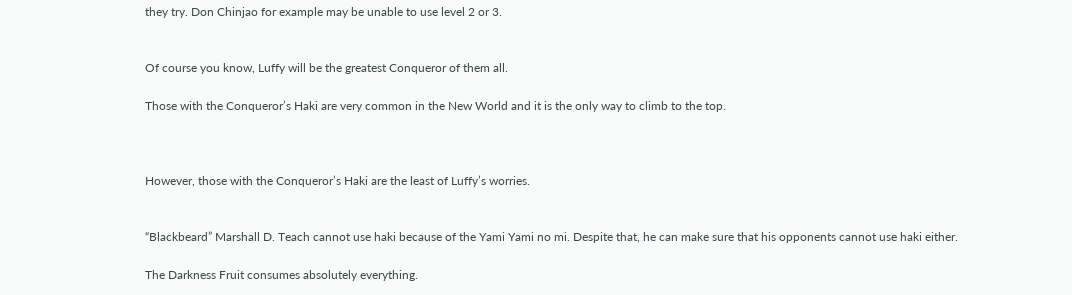they try. Don Chinjao for example may be unable to use level 2 or 3.


Of course you know, Luffy will be the greatest Conqueror of them all.

Those with the Conqueror’s Haki are very common in the New World and it is the only way to climb to the top.



However, those with the Conqueror’s Haki are the least of Luffy’s worries.


“Blackbeard” Marshall D. Teach cannot use haki because of the Yami Yami no mi. Despite that, he can make sure that his opponents cannot use haki either.

The Darkness Fruit consumes absolutely everything.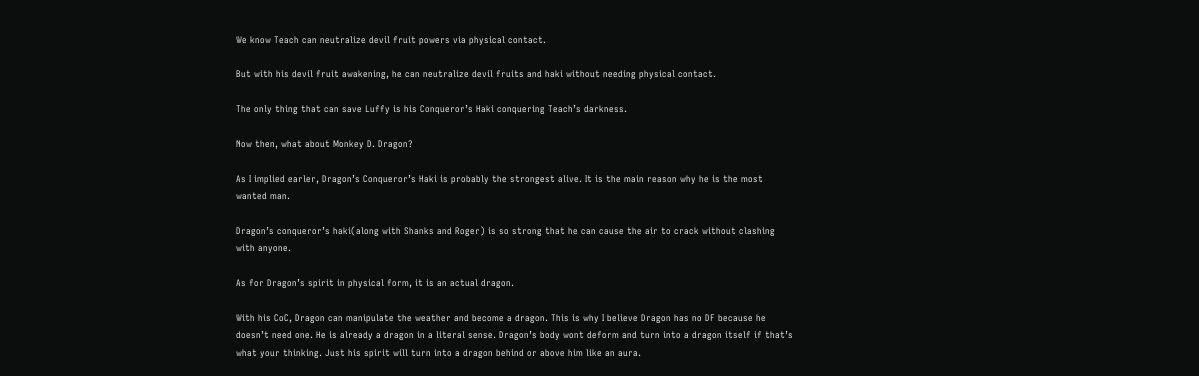We know Teach can neutralize devil fruit powers via physical contact.

But with his devil fruit awakening, he can neutralize devil fruits and haki without needing physical contact.

The only thing that can save Luffy is his Conqueror’s Haki conquering Teach’s darkness.

Now then, what about Monkey D. Dragon?

As I implied earler, Dragon’s Conqueror’s Haki is probably the strongest alive. It is the main reason why he is the most wanted man.

Dragon’s conqueror’s haki(along with Shanks and Roger) is so strong that he can cause the air to crack without clashing with anyone.

As for Dragon’s spirit in physical form, it is an actual dragon.

With his CoC, Dragon can manipulate the weather and become a dragon. This is why I believe Dragon has no DF because he doesn’t need one. He is already a dragon in a literal sense. Dragon’s body wont deform and turn into a dragon itself if that’s what your thinking. Just his spirit will turn into a dragon behind or above him like an aura.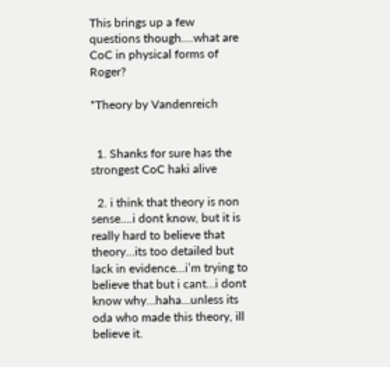This brings up a few questions though….what are CoC in physical forms of Roger?

*Theory by Vandenreich


  1. Shanks for sure has the strongest CoC haki alive

  2. i think that theory is non sense….i dont know, but it is really hard to believe that theory…its too detailed but lack in evidence…i’m trying to believe that but i cant…i dont know why…haha…unless its oda who made this theory, ill believe it.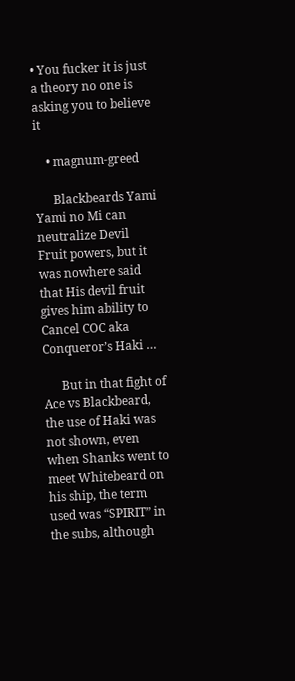• You fucker it is just a theory no one is asking you to believe it

    • magnum-greed

      Blackbeards Yami Yami no Mi can neutralize Devil Fruit powers, but it was nowhere said that His devil fruit gives him ability to Cancel COC aka Conqueror’s Haki …

      But in that fight of Ace vs Blackbeard, the use of Haki was not shown, even when Shanks went to meet Whitebeard on his ship, the term used was “SPIRIT” in the subs, although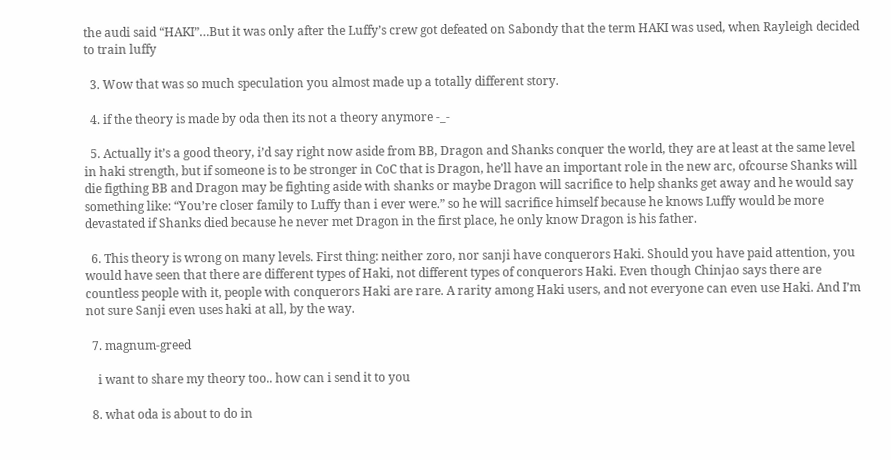the audi said “HAKI”…But it was only after the Luffy’s crew got defeated on Sabondy that the term HAKI was used, when Rayleigh decided to train luffy

  3. Wow that was so much speculation you almost made up a totally different story.

  4. if the theory is made by oda then its not a theory anymore -_-

  5. Actually it’s a good theory, i’d say right now aside from BB, Dragon and Shanks conquer the world, they are at least at the same level in haki strength, but if someone is to be stronger in CoC that is Dragon, he’ll have an important role in the new arc, ofcourse Shanks will die figthing BB and Dragon may be fighting aside with shanks or maybe Dragon will sacrifice to help shanks get away and he would say something like: “You’re closer family to Luffy than i ever were.” so he will sacrifice himself because he knows Luffy would be more devastated if Shanks died because he never met Dragon in the first place, he only know Dragon is his father.

  6. This theory is wrong on many levels. First thing: neither zoro, nor sanji have conquerors Haki. Should you have paid attention, you would have seen that there are different types of Haki, not different types of conquerors Haki. Even though Chinjao says there are countless people with it, people with conquerors Haki are rare. A rarity among Haki users, and not everyone can even use Haki. And I’m not sure Sanji even uses haki at all, by the way.

  7. magnum-greed

    i want to share my theory too.. how can i send it to you

  8. what oda is about to do in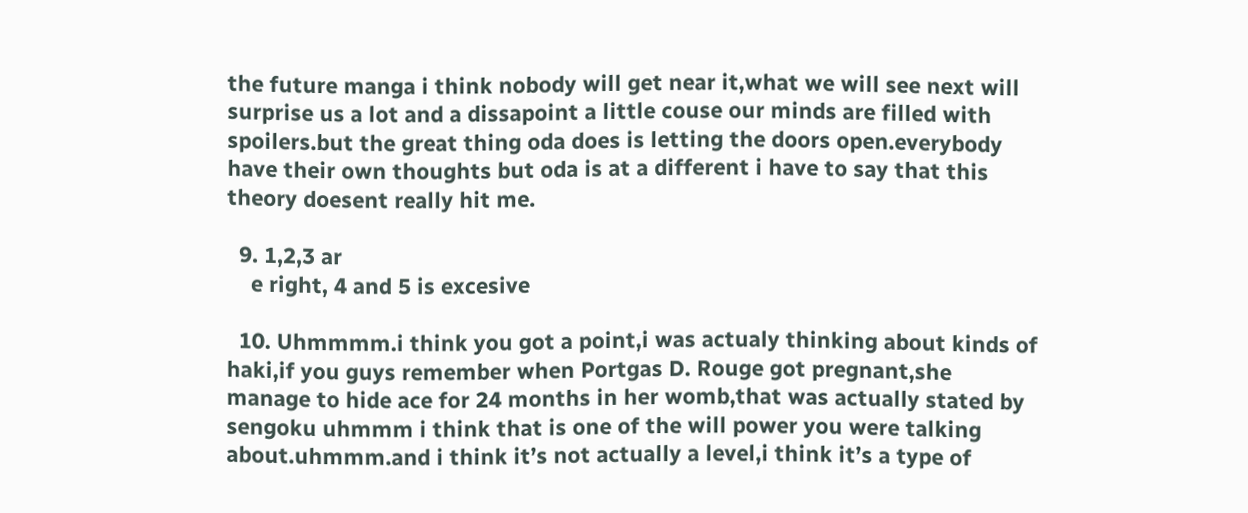the future manga i think nobody will get near it,what we will see next will surprise us a lot and a dissapoint a little couse our minds are filled with spoilers.but the great thing oda does is letting the doors open.everybody have their own thoughts but oda is at a different i have to say that this theory doesent really hit me.

  9. 1,2,3 ar
    e right, 4 and 5 is excesive

  10. Uhmmmm.i think you got a point,i was actualy thinking about kinds of haki,if you guys remember when Portgas D. Rouge got pregnant,she manage to hide ace for 24 months in her womb,that was actually stated by sengoku uhmmm i think that is one of the will power you were talking about.uhmmm.and i think it’s not actually a level,i think it’s a type of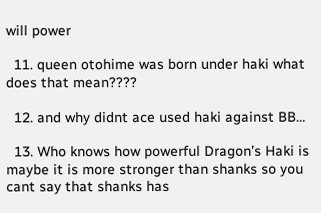will power

  11. queen otohime was born under haki what does that mean????

  12. and why didnt ace used haki against BB…

  13. Who knows how powerful Dragon’s Haki is maybe it is more stronger than shanks so you cant say that shanks has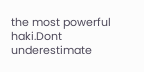the most powerful haki.Dont underestimate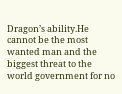Dragon’s ability.He cannot be the most wanted man and the biggest threat to the world government for no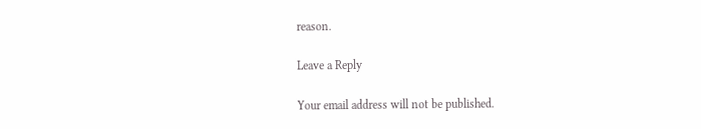reason.

Leave a Reply

Your email address will not be published.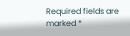Required fields are marked *